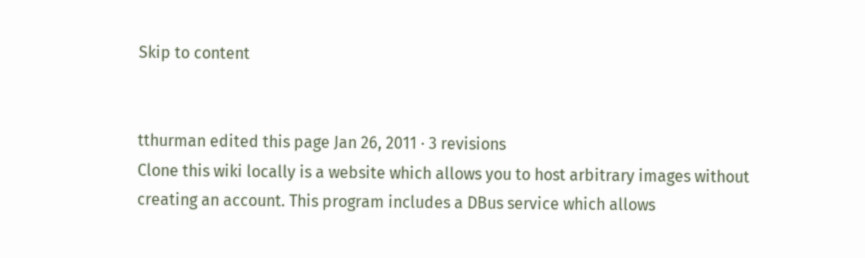Skip to content


tthurman edited this page Jan 26, 2011 · 3 revisions
Clone this wiki locally is a website which allows you to host arbitrary images without creating an account. This program includes a DBus service which allows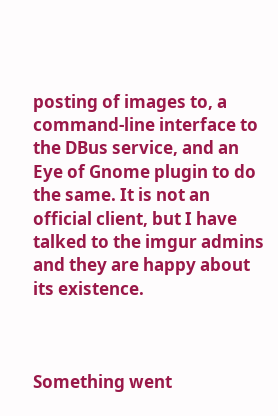posting of images to, a command-line interface to the DBus service, and an Eye of Gnome plugin to do the same. It is not an official client, but I have talked to the imgur admins and they are happy about its existence.



Something went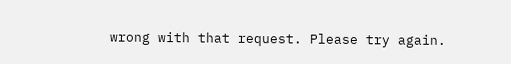wrong with that request. Please try again.